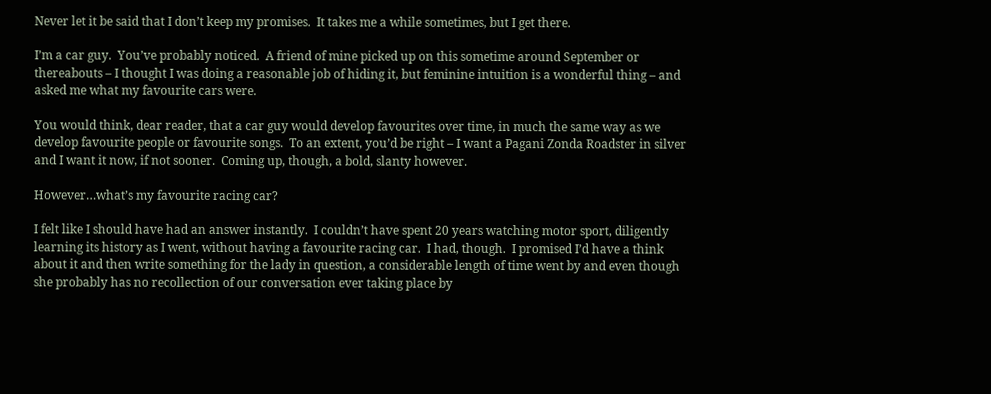Never let it be said that I don’t keep my promises.  It takes me a while sometimes, but I get there.

I’m a car guy.  You’ve probably noticed.  A friend of mine picked up on this sometime around September or thereabouts – I thought I was doing a reasonable job of hiding it, but feminine intuition is a wonderful thing – and asked me what my favourite cars were.

You would think, dear reader, that a car guy would develop favourites over time, in much the same way as we develop favourite people or favourite songs.  To an extent, you’d be right – I want a Pagani Zonda Roadster in silver and I want it now, if not sooner.  Coming up, though, a bold, slanty however.

However…what’s my favourite racing car?

I felt like I should have had an answer instantly.  I couldn’t have spent 20 years watching motor sport, diligently learning its history as I went, without having a favourite racing car.  I had, though.  I promised I’d have a think about it and then write something for the lady in question, a considerable length of time went by and even though she probably has no recollection of our conversation ever taking place by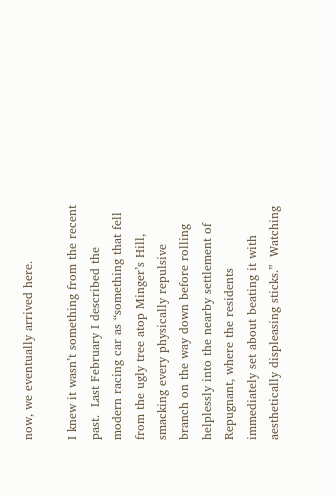now, we eventually arrived here.

I knew it wasn’t something from the recent past.  Last February I described the modern racing car as “something that fell from the ugly tree atop Minger’s Hill, smacking every physically repulsive branch on the way down before rolling helplessly into the nearby settlement of Repugnant, where the residents immediately set about beating it with aesthetically displeasing sticks.”  Watching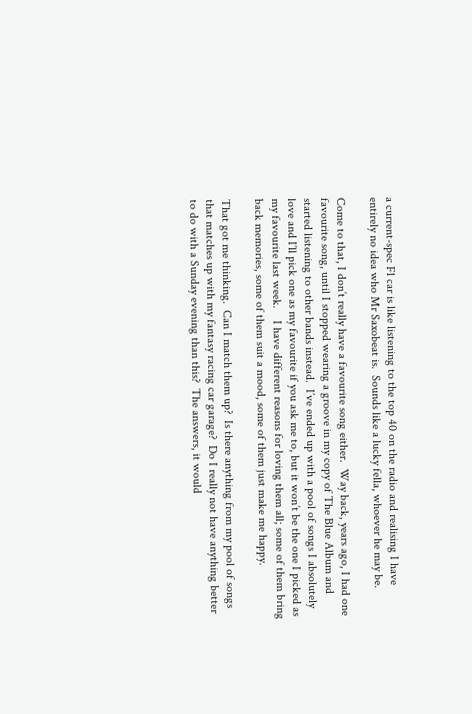a current-spec F1 car is like listening to the top 40 on the radio and realising I have entirely no idea who Mr Saxobeat is.  Sounds like a lucky fella, whoever he may be.

Come to that, I don’t really have a favourite song either.  Way back, years ago, I had one favourite song, until I stopped wearing a groove in my copy of The Blue Album and started listening to other bands instead.  I’ve ended up with a pool of songs I absolutely love and I’ll pick one as my favourite if you ask me to, but it won’t be the one I picked as my favourite last week.    I have different reasons for loving them all; some of them bring back memories, some of them suit a mood, some of them just make me happy.

That got me thinking.  Can I match them up?  Is there anything from my pool of songs that matches up with my fantasy racing car garage?  Do I really not have anything better to do with a Sunday evening than this?  The answers, it would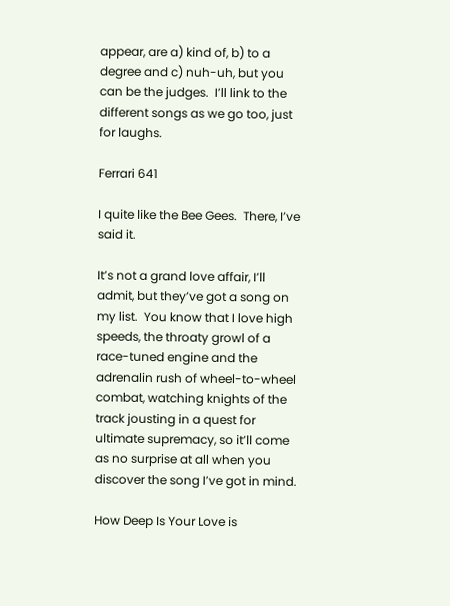appear, are a) kind of, b) to a degree and c) nuh-uh, but you can be the judges.  I’ll link to the different songs as we go too, just for laughs.

Ferrari 641

I quite like the Bee Gees.  There, I’ve said it.

It’s not a grand love affair, I’ll admit, but they’ve got a song on my list.  You know that I love high speeds, the throaty growl of a race-tuned engine and the adrenalin rush of wheel-to-wheel combat, watching knights of the track jousting in a quest for ultimate supremacy, so it’ll come as no surprise at all when you discover the song I’ve got in mind.

How Deep Is Your Love is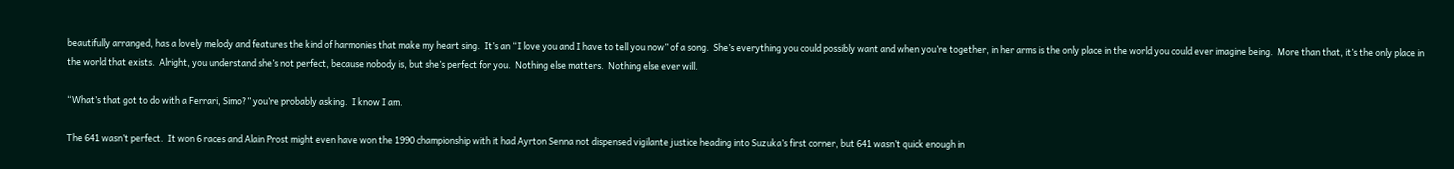beautifully arranged, has a lovely melody and features the kind of harmonies that make my heart sing.  It’s an “I love you and I have to tell you now” of a song.  She’s everything you could possibly want and when you’re together, in her arms is the only place in the world you could ever imagine being.  More than that, it’s the only place in the world that exists.  Alright, you understand she’s not perfect, because nobody is, but she’s perfect for you.  Nothing else matters.  Nothing else ever will.

“What’s that got to do with a Ferrari, Simo?” you’re probably asking.  I know I am.

The 641 wasn’t perfect.  It won 6 races and Alain Prost might even have won the 1990 championship with it had Ayrton Senna not dispensed vigilante justice heading into Suzuka’s first corner, but 641 wasn’t quick enough in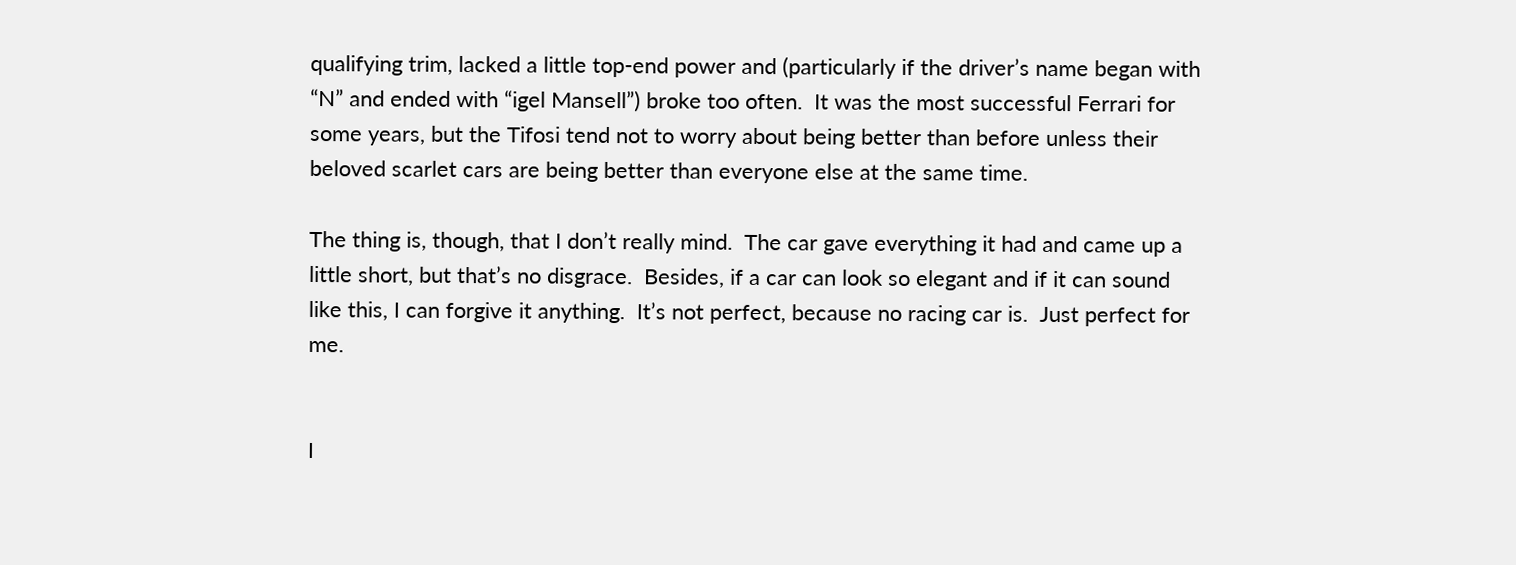qualifying trim, lacked a little top-end power and (particularly if the driver’s name began with “N” and ended with “igel Mansell”) broke too often.  It was the most successful Ferrari for some years, but the Tifosi tend not to worry about being better than before unless their beloved scarlet cars are being better than everyone else at the same time.

The thing is, though, that I don’t really mind.  The car gave everything it had and came up a little short, but that’s no disgrace.  Besides, if a car can look so elegant and if it can sound like this, I can forgive it anything.  It’s not perfect, because no racing car is.  Just perfect for me.


I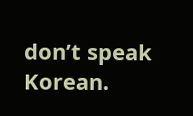don’t speak Korean.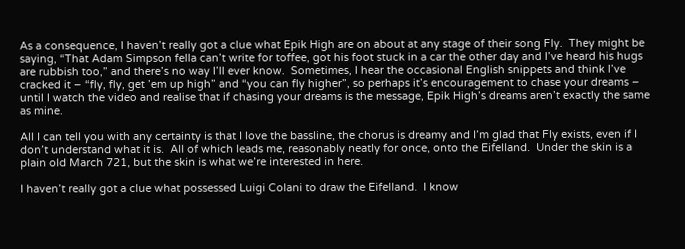As a consequence, I haven’t really got a clue what Epik High are on about at any stage of their song Fly.  They might be saying, “That Adam Simpson fella can’t write for toffee, got his foot stuck in a car the other day and I’ve heard his hugs are rubbish too,” and there’s no way I’ll ever know.  Sometimes, I hear the occasional English snippets and think I’ve cracked it – “fly, fly, get ’em up high” and “you can fly higher”, so perhaps it’s encouragement to chase your dreams – until I watch the video and realise that if chasing your dreams is the message, Epik High’s dreams aren’t exactly the same as mine.

All I can tell you with any certainty is that I love the bassline, the chorus is dreamy and I’m glad that Fly exists, even if I don’t understand what it is.  All of which leads me, reasonably neatly for once, onto the Eifelland.  Under the skin is a plain old March 721, but the skin is what we’re interested in here.

I haven’t really got a clue what possessed Luigi Colani to draw the Eifelland.  I know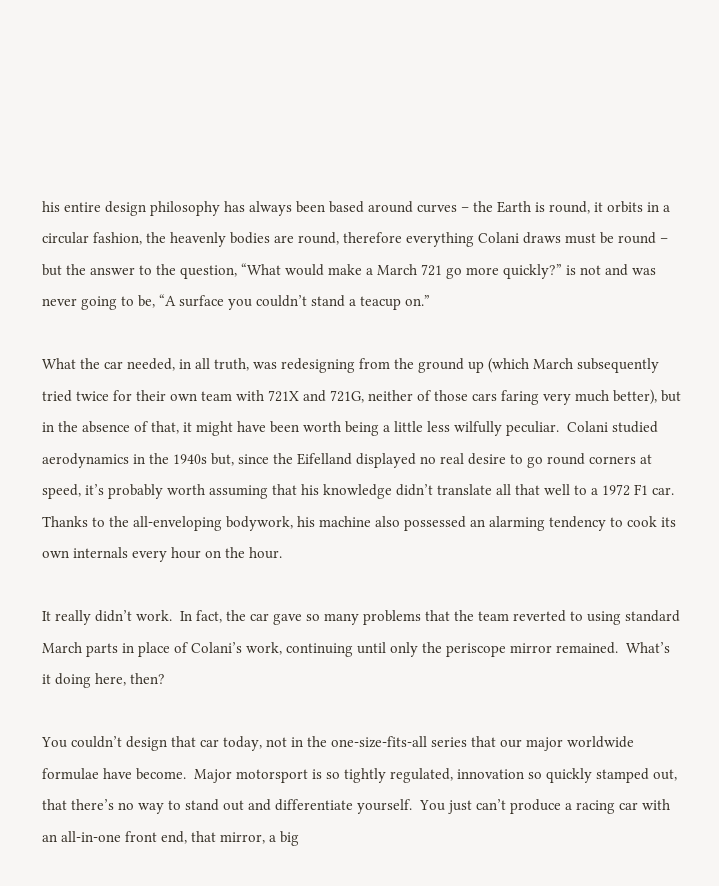his entire design philosophy has always been based around curves – the Earth is round, it orbits in a circular fashion, the heavenly bodies are round, therefore everything Colani draws must be round – but the answer to the question, “What would make a March 721 go more quickly?” is not and was never going to be, “A surface you couldn’t stand a teacup on.”

What the car needed, in all truth, was redesigning from the ground up (which March subsequently tried twice for their own team with 721X and 721G, neither of those cars faring very much better), but in the absence of that, it might have been worth being a little less wilfully peculiar.  Colani studied aerodynamics in the 1940s but, since the Eifelland displayed no real desire to go round corners at speed, it’s probably worth assuming that his knowledge didn’t translate all that well to a 1972 F1 car.  Thanks to the all-enveloping bodywork, his machine also possessed an alarming tendency to cook its own internals every hour on the hour.

It really didn’t work.  In fact, the car gave so many problems that the team reverted to using standard March parts in place of Colani’s work, continuing until only the periscope mirror remained.  What’s it doing here, then?

You couldn’t design that car today, not in the one-size-fits-all series that our major worldwide formulae have become.  Major motorsport is so tightly regulated, innovation so quickly stamped out, that there’s no way to stand out and differentiate yourself.  You just can’t produce a racing car with an all-in-one front end, that mirror, a big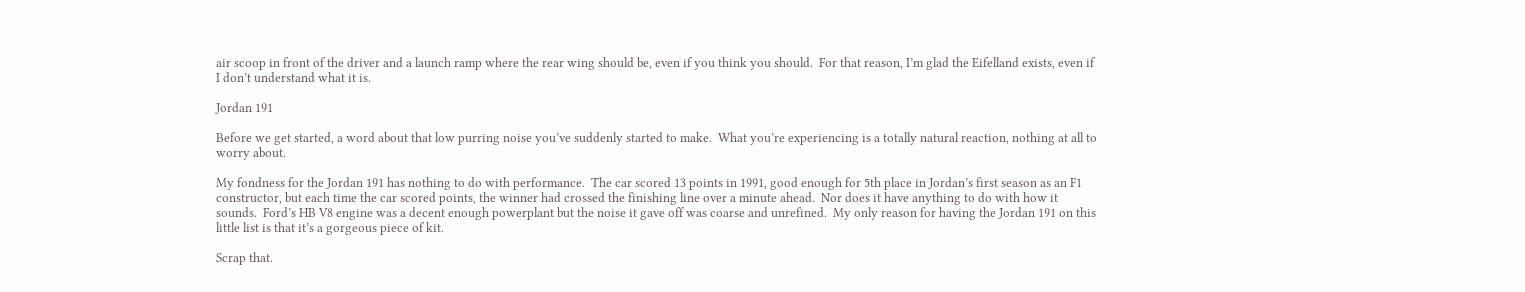air scoop in front of the driver and a launch ramp where the rear wing should be, even if you think you should.  For that reason, I’m glad the Eifelland exists, even if I don’t understand what it is.

Jordan 191

Before we get started, a word about that low purring noise you’ve suddenly started to make.  What you’re experiencing is a totally natural reaction, nothing at all to worry about.

My fondness for the Jordan 191 has nothing to do with performance.  The car scored 13 points in 1991, good enough for 5th place in Jordan’s first season as an F1 constructor, but each time the car scored points, the winner had crossed the finishing line over a minute ahead.  Nor does it have anything to do with how it sounds.  Ford’s HB V8 engine was a decent enough powerplant but the noise it gave off was coarse and unrefined.  My only reason for having the Jordan 191 on this little list is that it’s a gorgeous piece of kit.

Scrap that.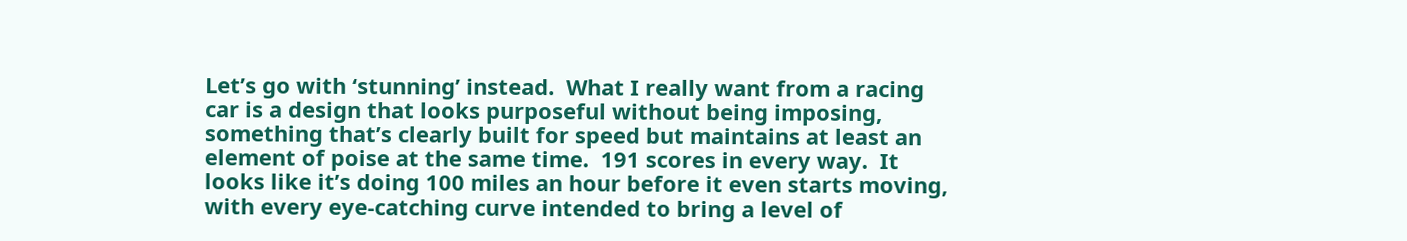Let’s go with ‘stunning’ instead.  What I really want from a racing car is a design that looks purposeful without being imposing, something that’s clearly built for speed but maintains at least an element of poise at the same time.  191 scores in every way.  It looks like it’s doing 100 miles an hour before it even starts moving, with every eye-catching curve intended to bring a level of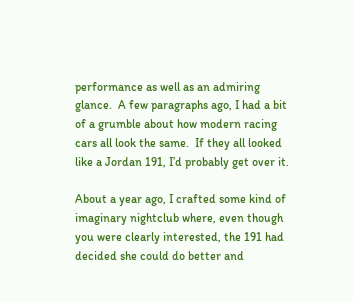performance as well as an admiring glance.  A few paragraphs ago, I had a bit of a grumble about how modern racing cars all look the same.  If they all looked like a Jordan 191, I’d probably get over it.

About a year ago, I crafted some kind of imaginary nightclub where, even though you were clearly interested, the 191 had decided she could do better and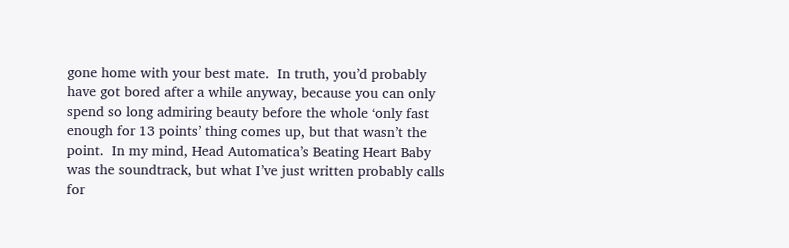gone home with your best mate.  In truth, you’d probably have got bored after a while anyway, because you can only spend so long admiring beauty before the whole ‘only fast enough for 13 points’ thing comes up, but that wasn’t the point.  In my mind, Head Automatica’s Beating Heart Baby was the soundtrack, but what I’ve just written probably calls for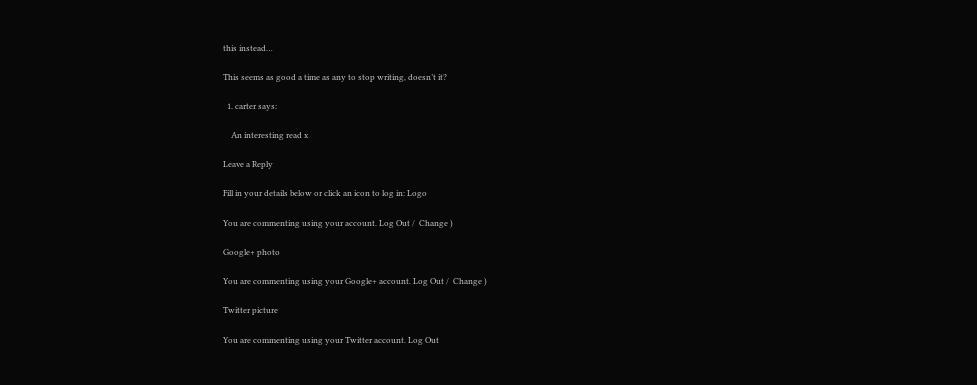this instead…

This seems as good a time as any to stop writing, doesn’t it?

  1. carter says:

    An interesting read x

Leave a Reply

Fill in your details below or click an icon to log in: Logo

You are commenting using your account. Log Out /  Change )

Google+ photo

You are commenting using your Google+ account. Log Out /  Change )

Twitter picture

You are commenting using your Twitter account. Log Out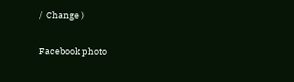/  Change )

Facebook photo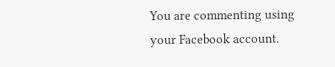You are commenting using your Facebook account.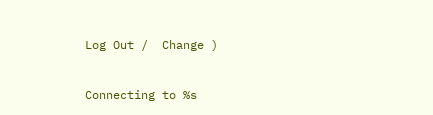Log Out /  Change )


Connecting to %s